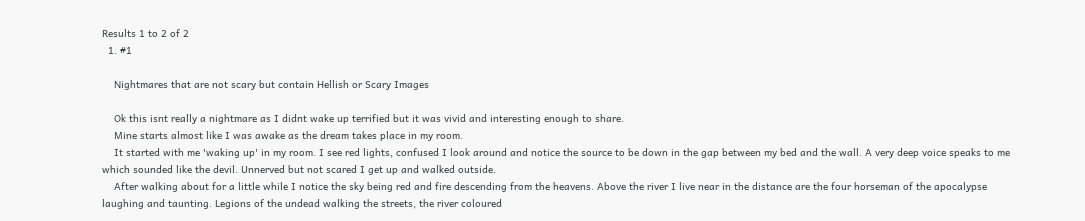Results 1 to 2 of 2
  1. #1

    Nightmares that are not scary but contain Hellish or Scary Images

    Ok this isnt really a nightmare as I didnt wake up terrified but it was vivid and interesting enough to share.
    Mine starts almost like I was awake as the dream takes place in my room.
    It started with me 'waking up' in my room. I see red lights, confused I look around and notice the source to be down in the gap between my bed and the wall. A very deep voice speaks to me which sounded like the devil. Unnerved but not scared I get up and walked outside.
    After walking about for a little while I notice the sky being red and fire descending from the heavens. Above the river I live near in the distance are the four horseman of the apocalypse laughing and taunting. Legions of the undead walking the streets, the river coloured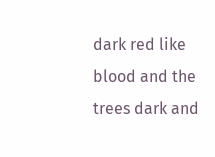dark red like blood and the trees dark and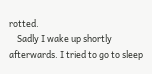rotted.
    Sadly I wake up shortly afterwards. I tried to go to sleep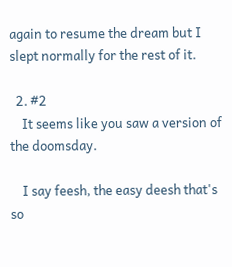again to resume the dream but I slept normally for the rest of it.

  2. #2
    It seems like you saw a version of the doomsday.

    I say feesh, the easy deesh that's so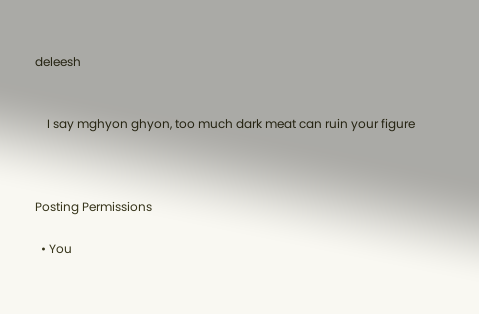deleesh


    I say mghyon ghyon, too much dark meat can ruin your figure



Posting Permissions

  • You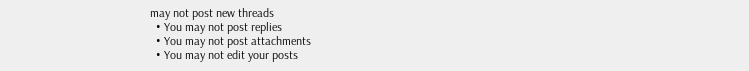may not post new threads
  • You may not post replies
  • You may not post attachments
  • You may not edit your posts